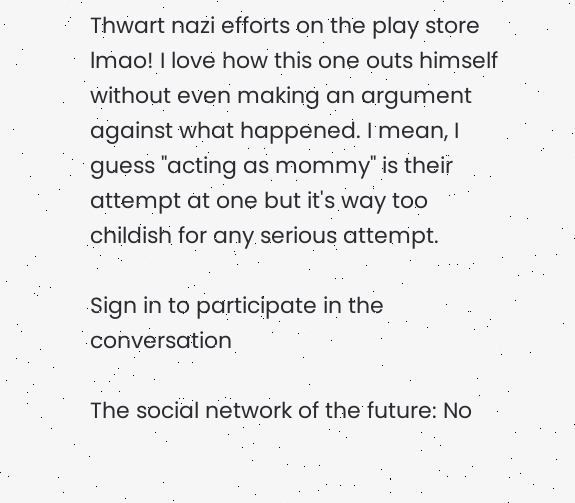Thwart nazi efforts on the play store lmao! I love how this one outs himself without even making an argument against what happened. I mean, I guess "acting as mommy" is their attempt at one but it's way too childish for any serious attempt.

Sign in to participate in the conversation

The social network of the future: No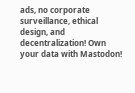ads, no corporate surveillance, ethical design, and decentralization! Own your data with Mastodon!